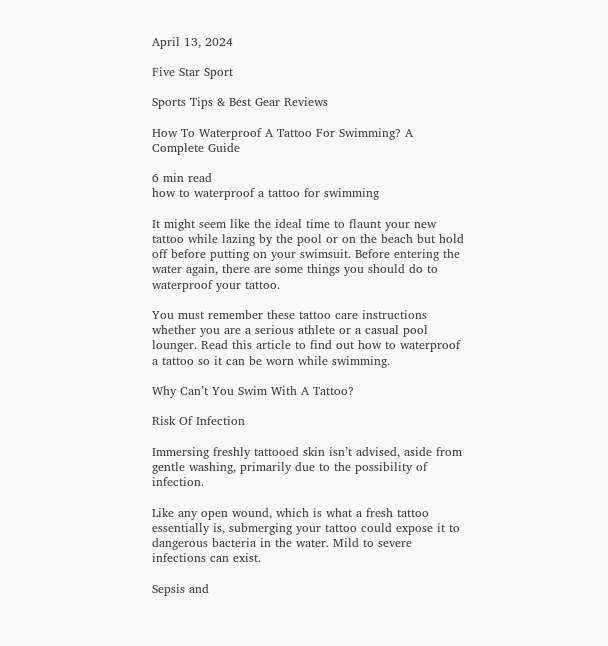April 13, 2024

Five Star Sport

Sports Tips & Best Gear Reviews

How To Waterproof A Tattoo For Swimming? A Complete Guide

6 min read
how to waterproof a tattoo for swimming

It might seem like the ideal time to flaunt your new tattoo while lazing by the pool or on the beach but hold off before putting on your swimsuit. Before entering the water again, there are some things you should do to waterproof your tattoo.

You must remember these tattoo care instructions whether you are a serious athlete or a casual pool lounger. Read this article to find out how to waterproof a tattoo so it can be worn while swimming.

Why Can’t You Swim With A Tattoo?

Risk Of Infection

Immersing freshly tattooed skin isn’t advised, aside from gentle washing, primarily due to the possibility of infection.

Like any open wound, which is what a fresh tattoo essentially is, submerging your tattoo could expose it to dangerous bacteria in the water. Mild to severe infections can exist.

Sepsis and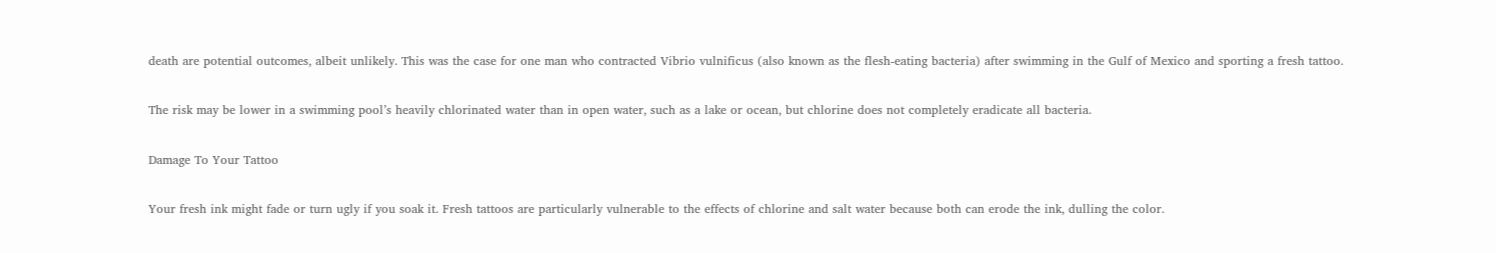death are potential outcomes, albeit unlikely. This was the case for one man who contracted Vibrio vulnificus (also known as the flesh-eating bacteria) after swimming in the Gulf of Mexico and sporting a fresh tattoo.

The risk may be lower in a swimming pool’s heavily chlorinated water than in open water, such as a lake or ocean, but chlorine does not completely eradicate all bacteria.

Damage To Your Tattoo

Your fresh ink might fade or turn ugly if you soak it. Fresh tattoos are particularly vulnerable to the effects of chlorine and salt water because both can erode the ink, dulling the color.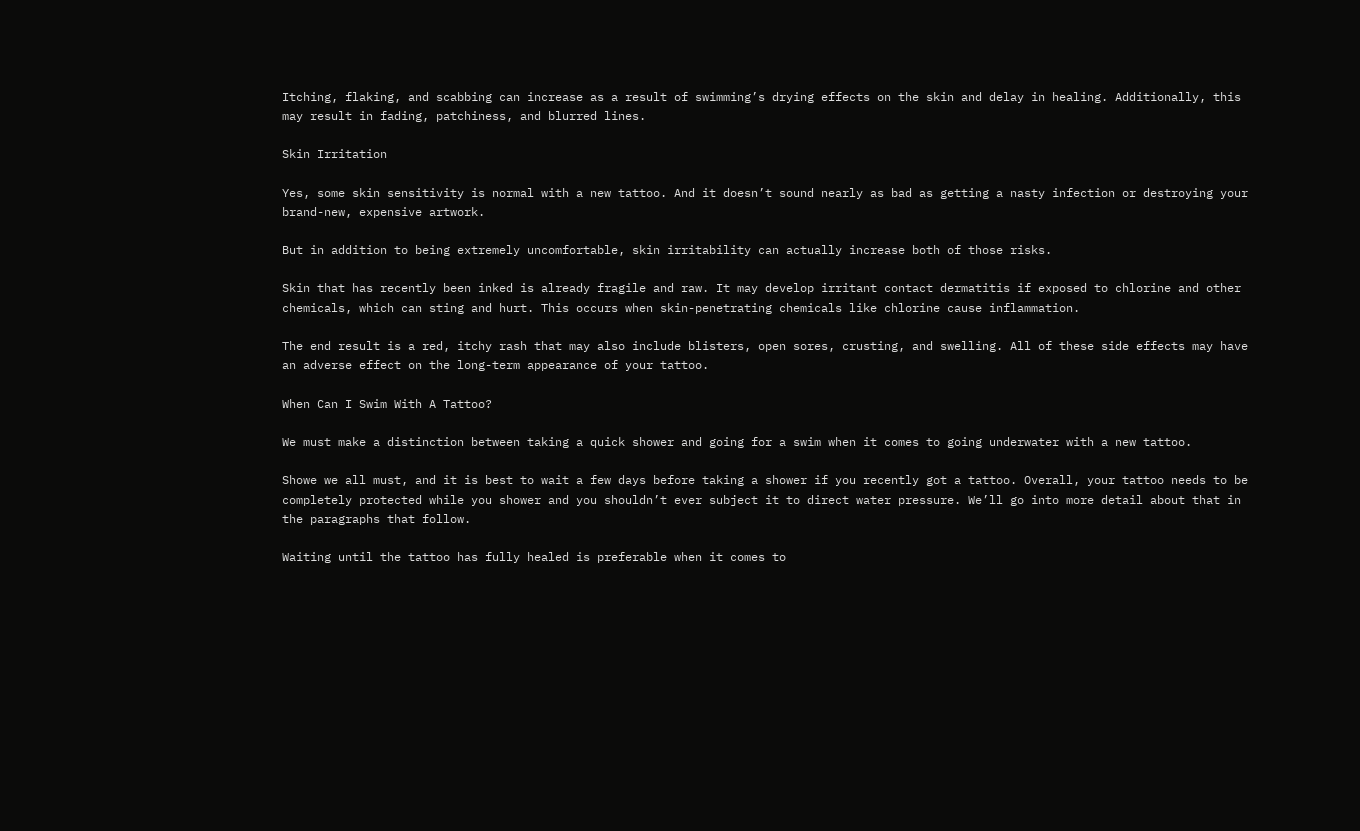Itching, flaking, and scabbing can increase as a result of swimming’s drying effects on the skin and delay in healing. Additionally, this may result in fading, patchiness, and blurred lines.

Skin Irritation

Yes, some skin sensitivity is normal with a new tattoo. And it doesn’t sound nearly as bad as getting a nasty infection or destroying your brand-new, expensive artwork.

But in addition to being extremely uncomfortable, skin irritability can actually increase both of those risks.

Skin that has recently been inked is already fragile and raw. It may develop irritant contact dermatitis if exposed to chlorine and other chemicals, which can sting and hurt. This occurs when skin-penetrating chemicals like chlorine cause inflammation.

The end result is a red, itchy rash that may also include blisters, open sores, crusting, and swelling. All of these side effects may have an adverse effect on the long-term appearance of your tattoo.

When Can I Swim With A Tattoo?

We must make a distinction between taking a quick shower and going for a swim when it comes to going underwater with a new tattoo.

Showe we all must, and it is best to wait a few days before taking a shower if you recently got a tattoo. Overall, your tattoo needs to be completely protected while you shower and you shouldn’t ever subject it to direct water pressure. We’ll go into more detail about that in the paragraphs that follow.

Waiting until the tattoo has fully healed is preferable when it comes to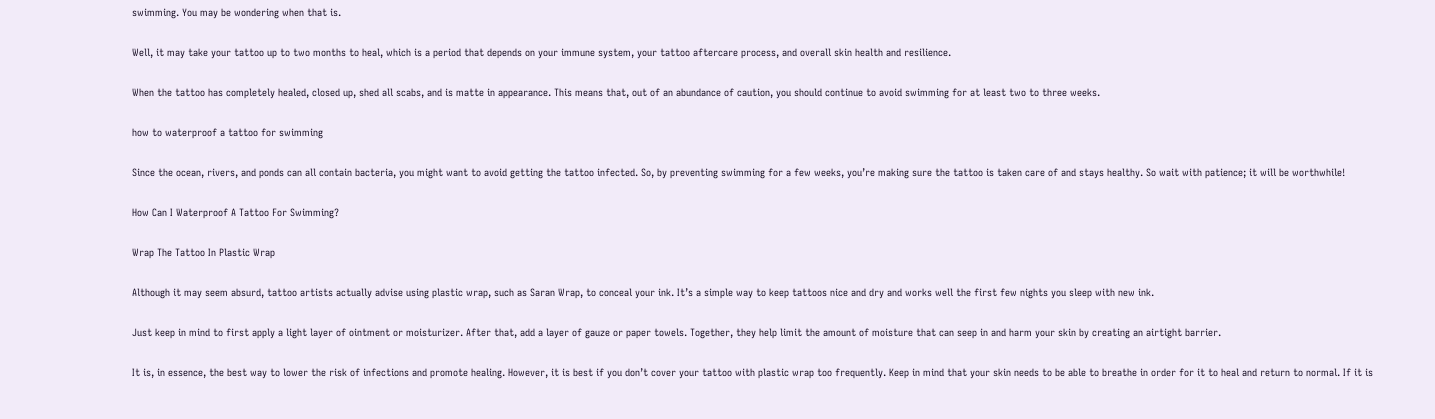swimming. You may be wondering when that is.

Well, it may take your tattoo up to two months to heal, which is a period that depends on your immune system, your tattoo aftercare process, and overall skin health and resilience.

When the tattoo has completely healed, closed up, shed all scabs, and is matte in appearance. This means that, out of an abundance of caution, you should continue to avoid swimming for at least two to three weeks.

how to waterproof a tattoo for swimming

Since the ocean, rivers, and ponds can all contain bacteria, you might want to avoid getting the tattoo infected. So, by preventing swimming for a few weeks, you’re making sure the tattoo is taken care of and stays healthy. So wait with patience; it will be worthwhile!

How Can I Waterproof A Tattoo For Swimming?

Wrap The Tattoo In Plastic Wrap

Although it may seem absurd, tattoo artists actually advise using plastic wrap, such as Saran Wrap, to conceal your ink. It’s a simple way to keep tattoos nice and dry and works well the first few nights you sleep with new ink.

Just keep in mind to first apply a light layer of ointment or moisturizer. After that, add a layer of gauze or paper towels. Together, they help limit the amount of moisture that can seep in and harm your skin by creating an airtight barrier.

It is, in essence, the best way to lower the risk of infections and promote healing. However, it is best if you don’t cover your tattoo with plastic wrap too frequently. Keep in mind that your skin needs to be able to breathe in order for it to heal and return to normal. If it is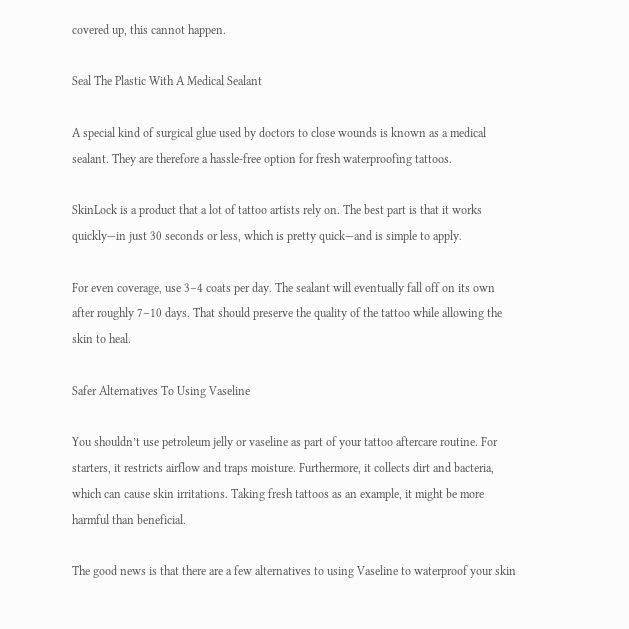covered up, this cannot happen.

Seal The Plastic With A Medical Sealant

A special kind of surgical glue used by doctors to close wounds is known as a medical sealant. They are therefore a hassle-free option for fresh waterproofing tattoos.

SkinLock is a product that a lot of tattoo artists rely on. The best part is that it works quickly—in just 30 seconds or less, which is pretty quick—and is simple to apply.

For even coverage, use 3–4 coats per day. The sealant will eventually fall off on its own after roughly 7–10 days. That should preserve the quality of the tattoo while allowing the skin to heal.

Safer Alternatives To Using Vaseline

You shouldn’t use petroleum jelly or vaseline as part of your tattoo aftercare routine. For starters, it restricts airflow and traps moisture. Furthermore, it collects dirt and bacteria, which can cause skin irritations. Taking fresh tattoos as an example, it might be more harmful than beneficial.

The good news is that there are a few alternatives to using Vaseline to waterproof your skin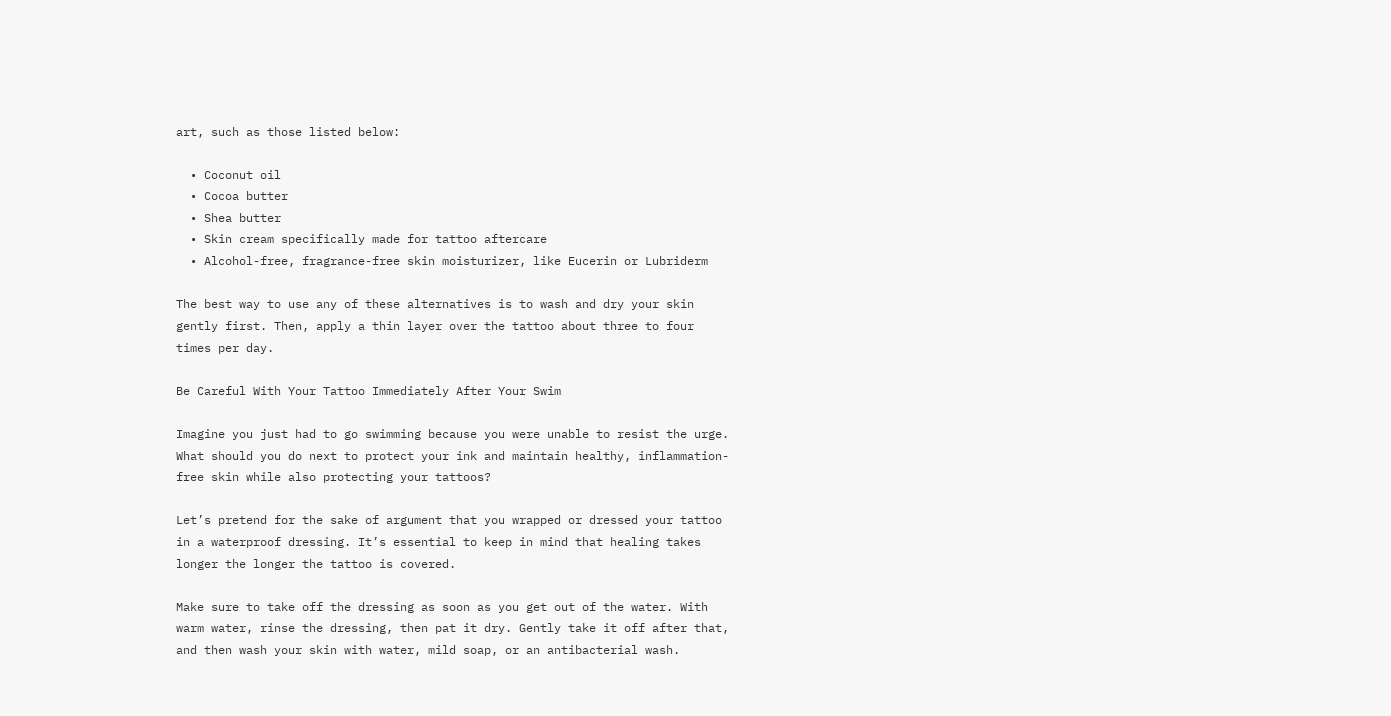art, such as those listed below:

  • Coconut oil
  • Cocoa butter
  • Shea butter
  • Skin cream specifically made for tattoo aftercare
  • Alcohol-free, fragrance-free skin moisturizer, like Eucerin or Lubriderm

The best way to use any of these alternatives is to wash and dry your skin gently first. Then, apply a thin layer over the tattoo about three to four times per day.

Be Careful With Your Tattoo Immediately After Your Swim

Imagine you just had to go swimming because you were unable to resist the urge. What should you do next to protect your ink and maintain healthy, inflammation-free skin while also protecting your tattoos?

Let’s pretend for the sake of argument that you wrapped or dressed your tattoo in a waterproof dressing. It’s essential to keep in mind that healing takes longer the longer the tattoo is covered.

Make sure to take off the dressing as soon as you get out of the water. With warm water, rinse the dressing, then pat it dry. Gently take it off after that, and then wash your skin with water, mild soap, or an antibacterial wash.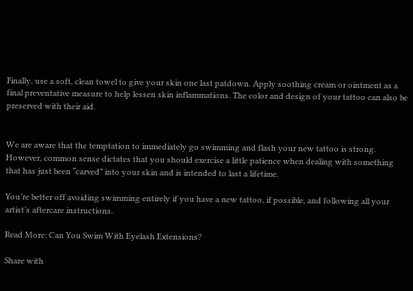Finally, use a soft, clean towel to give your skin one last patdown. Apply soothing cream or ointment as a final preventative measure to help lessen skin inflammations. The color and design of your tattoo can also be preserved with their aid.


We are aware that the temptation to immediately go swimming and flash your new tattoo is strong. However, common sense dictates that you should exercise a little patience when dealing with something that has just been “carved” into your skin and is intended to last a lifetime.

You’re better off avoiding swimming entirely if you have a new tattoo, if possible, and following all your artist’s aftercare instructions.

Read More: Can You Swim With Eyelash Extensions?

Share with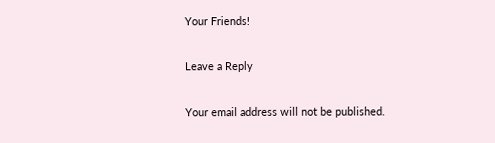Your Friends!

Leave a Reply

Your email address will not be published.